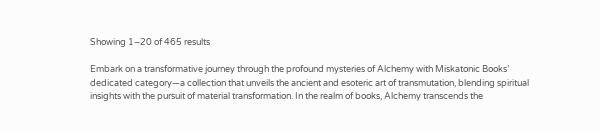Showing 1–20 of 465 results

Embark on a transformative journey through the profound mysteries of Alchemy with Miskatonic Books’ dedicated category—a collection that unveils the ancient and esoteric art of transmutation, blending spiritual insights with the pursuit of material transformation. In the realm of books, Alchemy transcends the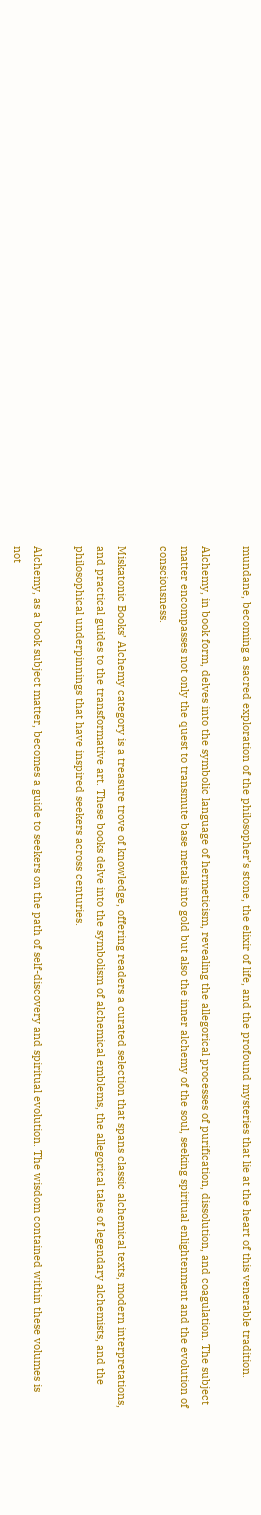mundane, becoming a sacred exploration of the philosopher’s stone, the elixir of life, and the profound mysteries that lie at the heart of this venerable tradition.

Alchemy, in book form, delves into the symbolic language of hermeticism, revealing the allegorical processes of purification, dissolution, and coagulation. The subject matter encompasses not only the quest to transmute base metals into gold but also the inner alchemy of the soul, seeking spiritual enlightenment and the evolution of consciousness.

Miskatonic Books’ Alchemy category is a treasure trove of knowledge, offering readers a curated selection that spans classic alchemical texts, modern interpretations, and practical guides to the transformative art. These books delve into the symbolism of alchemical emblems, the allegorical tales of legendary alchemists, and the philosophical underpinnings that have inspired seekers across centuries.

Alchemy, as a book subject matter, becomes a guide to seekers on the path of self-discovery and spiritual evolution. The wisdom contained within these volumes is not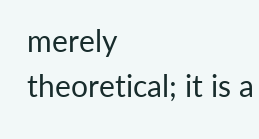merely theoretical; it is a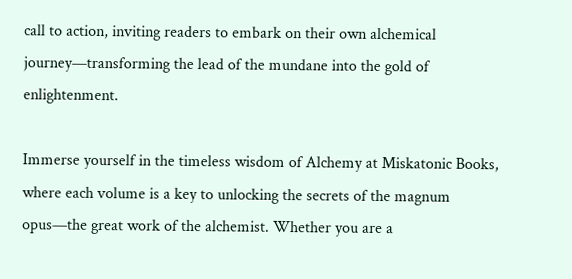call to action, inviting readers to embark on their own alchemical journey—transforming the lead of the mundane into the gold of enlightenment.

Immerse yourself in the timeless wisdom of Alchemy at Miskatonic Books, where each volume is a key to unlocking the secrets of the magnum opus—the great work of the alchemist. Whether you are a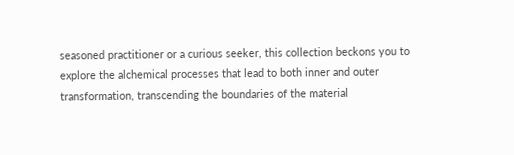seasoned practitioner or a curious seeker, this collection beckons you to explore the alchemical processes that lead to both inner and outer transformation, transcending the boundaries of the material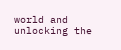world and unlocking the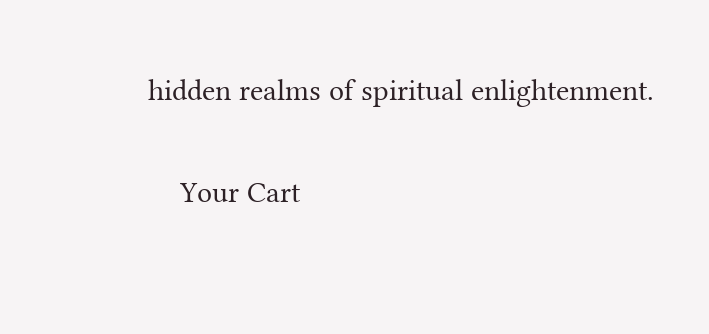hidden realms of spiritual enlightenment.

    Your Cart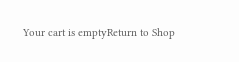Your cart is emptyReturn to Shop